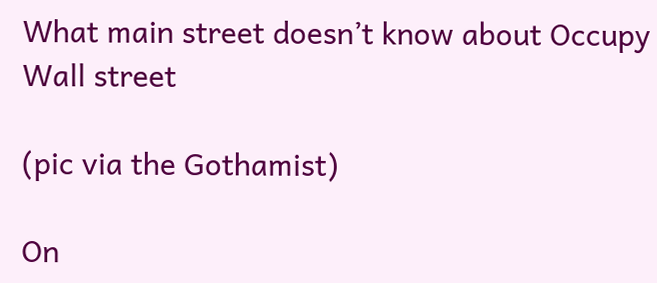What main street doesn’t know about Occupy Wall street

(pic via the Gothamist)

On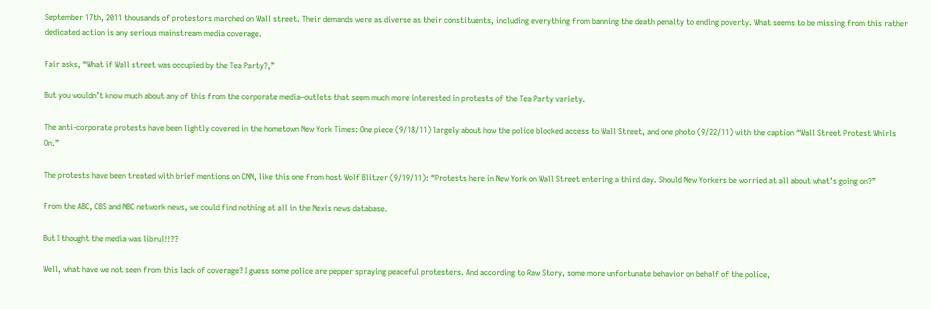September 17th, 2011 thousands of protestors marched on Wall street. Their demands were as diverse as their constituents, including everything from banning the death penalty to ending poverty. What seems to be missing from this rather dedicated action is any serious mainstream media coverage.

Fair asks, “What if Wall street was occupied by the Tea Party?,”

But you wouldn’t know much about any of this from the corporate media–outlets that seem much more interested in protests of the Tea Party variety.

The anti-corporate protests have been lightly covered in the hometown New York Times: One piece (9/18/11) largely about how the police blocked access to Wall Street, and one photo (9/22/11) with the caption “Wall Street Protest Whirls On.”

The protests have been treated with brief mentions on CNN, like this one from host Wolf Blitzer (9/19/11): “Protests here in New York on Wall Street entering a third day. Should New Yorkers be worried at all about what’s going on?”

From the ABC, CBS and NBC network news, we could find nothing at all in the Nexis news database.

But I thought the media was librul!!??

Well, what have we not seen from this lack of coverage? I guess some police are pepper spraying peaceful protesters. And according to Raw Story, some more unfortunate behavior on behalf of the police,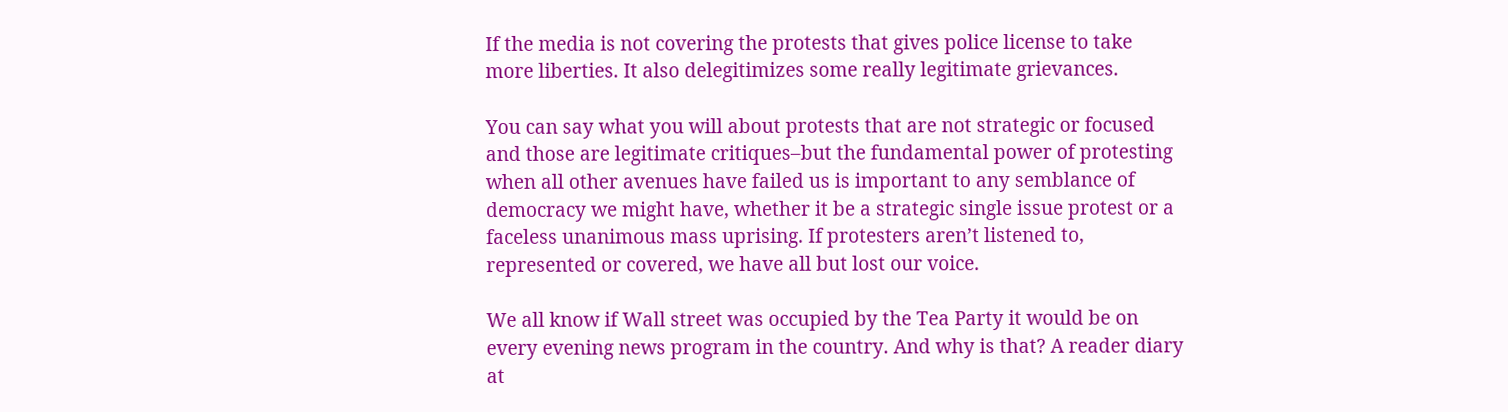If the media is not covering the protests that gives police license to take more liberties. It also delegitimizes some really legitimate grievances.

You can say what you will about protests that are not strategic or focused and those are legitimate critiques–but the fundamental power of protesting when all other avenues have failed us is important to any semblance of democracy we might have, whether it be a strategic single issue protest or a faceless unanimous mass uprising. If protesters aren’t listened to, represented or covered, we have all but lost our voice.

We all know if Wall street was occupied by the Tea Party it would be on every evening news program in the country. And why is that? A reader diary at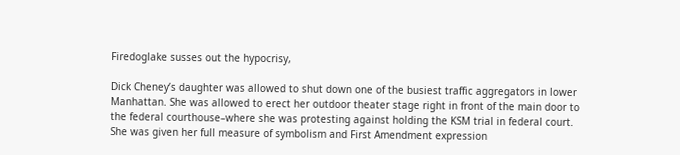Firedoglake susses out the hypocrisy,

Dick Cheney’s daughter was allowed to shut down one of the busiest traffic aggregators in lower Manhattan. She was allowed to erect her outdoor theater stage right in front of the main door to the federal courthouse–where she was protesting against holding the KSM trial in federal court. She was given her full measure of symbolism and First Amendment expression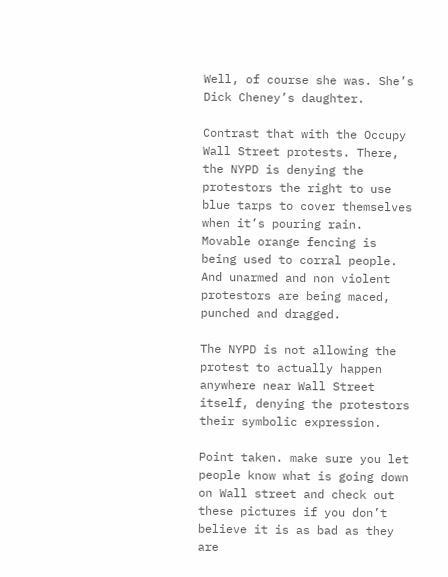Well, of course she was. She’s Dick Cheney’s daughter.

Contrast that with the Occupy Wall Street protests. There, the NYPD is denying the protestors the right to use blue tarps to cover themselves when it’s pouring rain. Movable orange fencing is being used to corral people. And unarmed and non violent protestors are being maced, punched and dragged.

The NYPD is not allowing the protest to actually happen anywhere near Wall Street itself, denying the protestors their symbolic expression.

Point taken. make sure you let people know what is going down on Wall street and check out these pictures if you don’t believe it is as bad as they are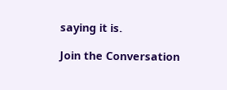saying it is.

Join the Conversation